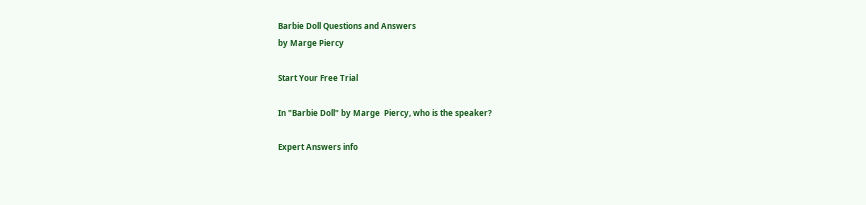Barbie Doll Questions and Answers
by Marge Piercy

Start Your Free Trial

In "Barbie Doll" by Marge  Piercy, who is the speaker?

Expert Answers info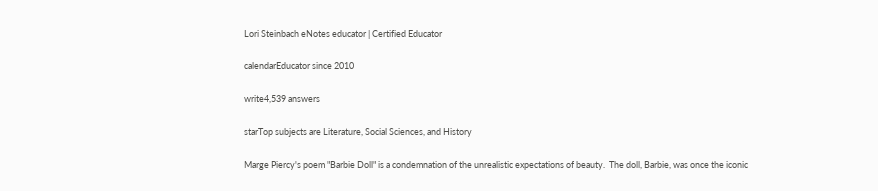Lori Steinbach eNotes educator | Certified Educator

calendarEducator since 2010

write4,539 answers

starTop subjects are Literature, Social Sciences, and History

Marge Piercy's poem "Barbie Doll" is a condemnation of the unrealistic expectations of beauty.  The doll, Barbie, was once the iconic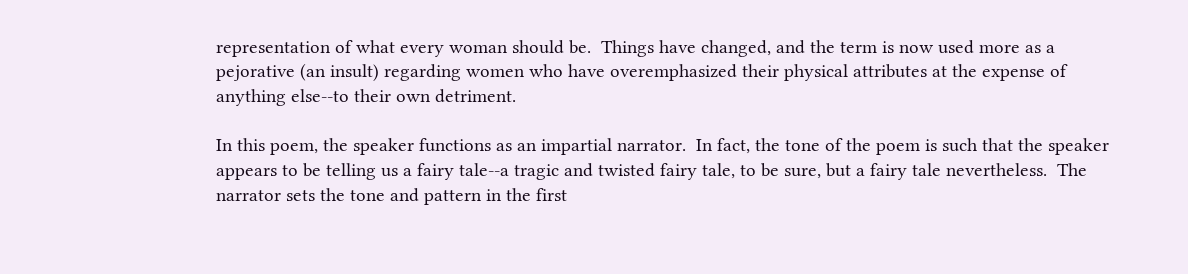representation of what every woman should be.  Things have changed, and the term is now used more as a pejorative (an insult) regarding women who have overemphasized their physical attributes at the expense of anything else--to their own detriment.

In this poem, the speaker functions as an impartial narrator.  In fact, the tone of the poem is such that the speaker appears to be telling us a fairy tale--a tragic and twisted fairy tale, to be sure, but a fairy tale nevertheless.  The narrator sets the tone and pattern in the first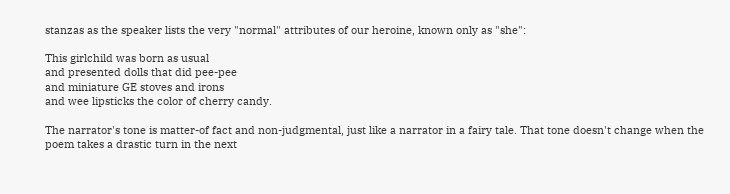stanzas as the speaker lists the very "normal" attributes of our heroine, known only as "she":

This girlchild was born as usual
and presented dolls that did pee-pee
and miniature GE stoves and irons
and wee lipsticks the color of cherry candy.

The narrator's tone is matter-of fact and non-judgmental, just like a narrator in a fairy tale. That tone doesn't change when the poem takes a drastic turn in the next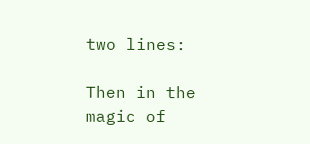two lines:

Then in the magic of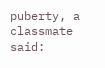puberty, a classmate said: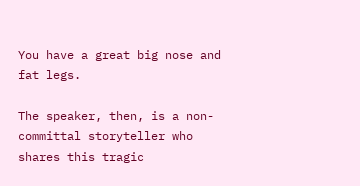You have a great big nose and fat legs.

The speaker, then, is a non-committal storyteller who shares this tragic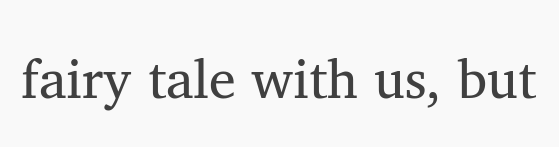fairy tale with us, but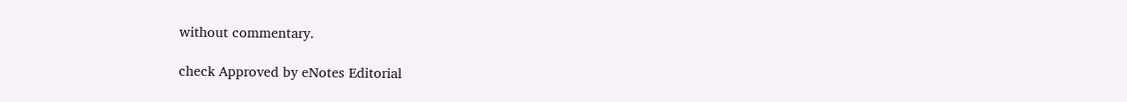without commentary.

check Approved by eNotes Editorial